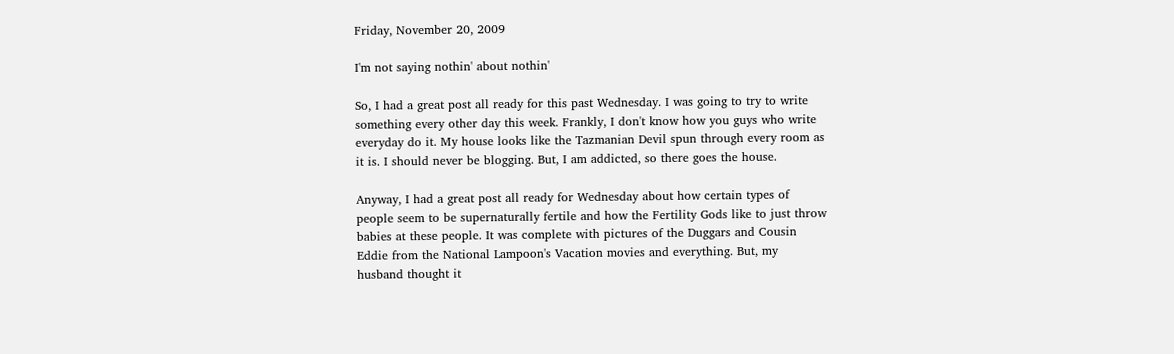Friday, November 20, 2009

I'm not saying nothin' about nothin'

So, I had a great post all ready for this past Wednesday. I was going to try to write something every other day this week. Frankly, I don't know how you guys who write everyday do it. My house looks like the Tazmanian Devil spun through every room as it is. I should never be blogging. But, I am addicted, so there goes the house.

Anyway, I had a great post all ready for Wednesday about how certain types of people seem to be supernaturally fertile and how the Fertility Gods like to just throw babies at these people. It was complete with pictures of the Duggars and Cousin Eddie from the National Lampoon's Vacation movies and everything. But, my husband thought it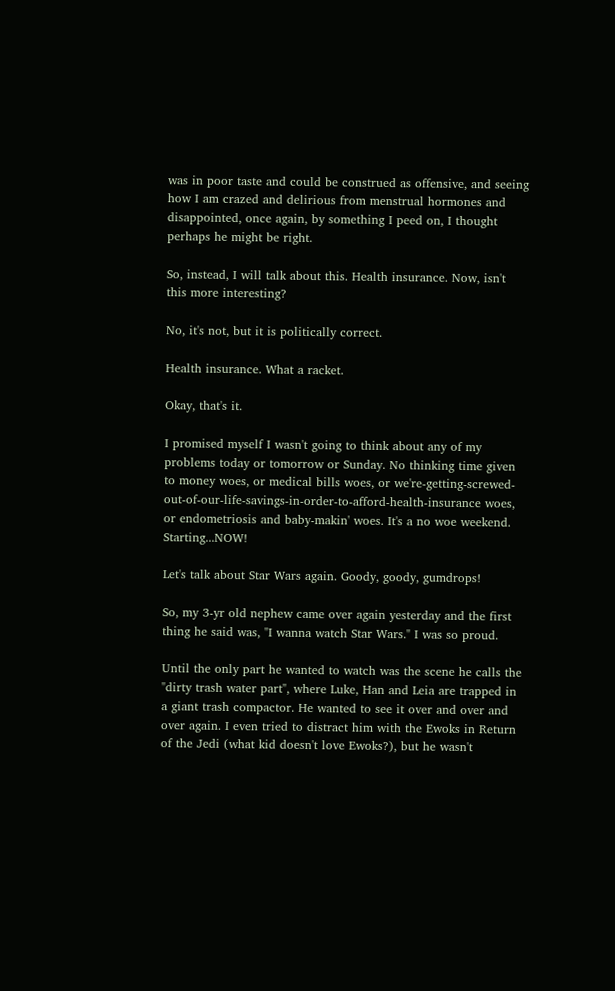was in poor taste and could be construed as offensive, and seeing how I am crazed and delirious from menstrual hormones and disappointed, once again, by something I peed on, I thought perhaps he might be right.

So, instead, I will talk about this. Health insurance. Now, isn't this more interesting?

No, it's not, but it is politically correct.

Health insurance. What a racket.

Okay, that's it.

I promised myself I wasn't going to think about any of my problems today or tomorrow or Sunday. No thinking time given to money woes, or medical bills woes, or we're-getting-screwed-out-of-our-life-savings-in-order-to-afford-health-insurance woes, or endometriosis and baby-makin' woes. It's a no woe weekend. Starting...NOW!

Let's talk about Star Wars again. Goody, goody, gumdrops!

So, my 3-yr old nephew came over again yesterday and the first thing he said was, "I wanna watch Star Wars." I was so proud.

Until the only part he wanted to watch was the scene he calls the "dirty trash water part", where Luke, Han and Leia are trapped in a giant trash compactor. He wanted to see it over and over and over again. I even tried to distract him with the Ewoks in Return of the Jedi (what kid doesn't love Ewoks?), but he wasn't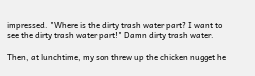impressed. "Where is the dirty trash water part? I want to see the dirty trash water part!" Damn dirty trash water.

Then, at lunchtime, my son threw up the chicken nugget he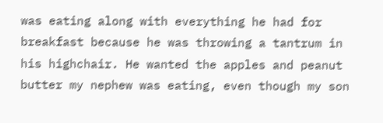was eating along with everything he had for breakfast because he was throwing a tantrum in his highchair. He wanted the apples and peanut butter my nephew was eating, even though my son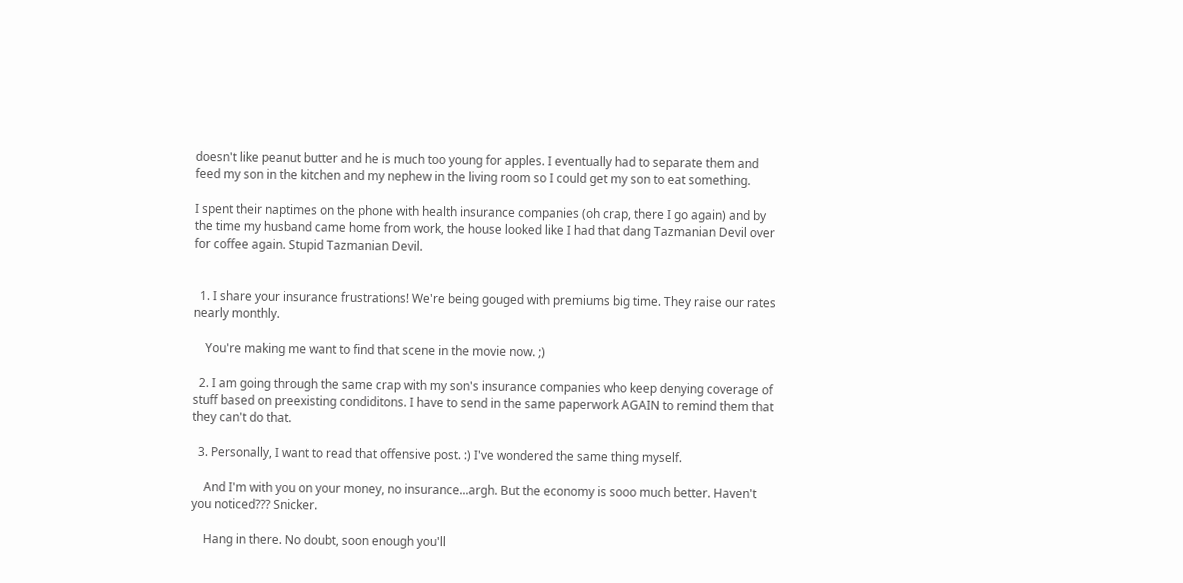doesn't like peanut butter and he is much too young for apples. I eventually had to separate them and feed my son in the kitchen and my nephew in the living room so I could get my son to eat something.

I spent their naptimes on the phone with health insurance companies (oh crap, there I go again) and by the time my husband came home from work, the house looked like I had that dang Tazmanian Devil over for coffee again. Stupid Tazmanian Devil.


  1. I share your insurance frustrations! We're being gouged with premiums big time. They raise our rates nearly monthly.

    You're making me want to find that scene in the movie now. ;)

  2. I am going through the same crap with my son's insurance companies who keep denying coverage of stuff based on preexisting condiditons. I have to send in the same paperwork AGAIN to remind them that they can't do that.

  3. Personally, I want to read that offensive post. :) I've wondered the same thing myself.

    And I'm with you on your money, no insurance...argh. But the economy is sooo much better. Haven't you noticed??? Snicker.

    Hang in there. No doubt, soon enough you'll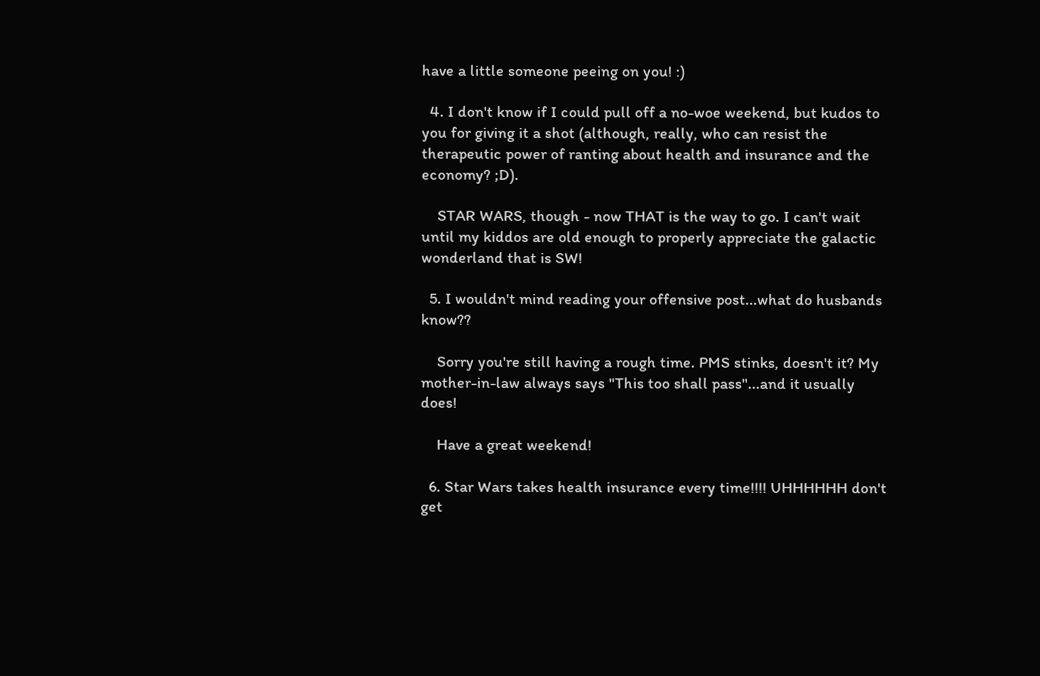have a little someone peeing on you! :)

  4. I don't know if I could pull off a no-woe weekend, but kudos to you for giving it a shot (although, really, who can resist the therapeutic power of ranting about health and insurance and the economy? ;D).

    STAR WARS, though - now THAT is the way to go. I can't wait until my kiddos are old enough to properly appreciate the galactic wonderland that is SW!

  5. I wouldn't mind reading your offensive post...what do husbands know??

    Sorry you're still having a rough time. PMS stinks, doesn't it? My mother-in-law always says "This too shall pass"...and it usually does!

    Have a great weekend!

  6. Star Wars takes health insurance every time!!!! UHHHHHH don't get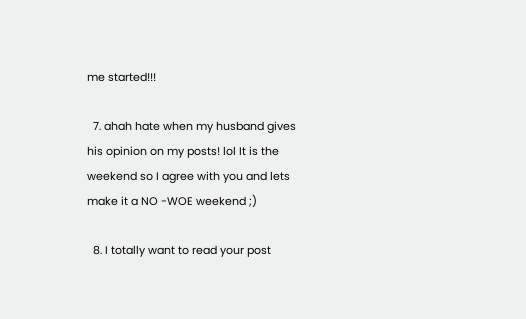me started!!!

  7. ahah hate when my husband gives his opinion on my posts! lol It is the weekend so I agree with you and lets make it a NO -WOE weekend ;)

  8. I totally want to read your post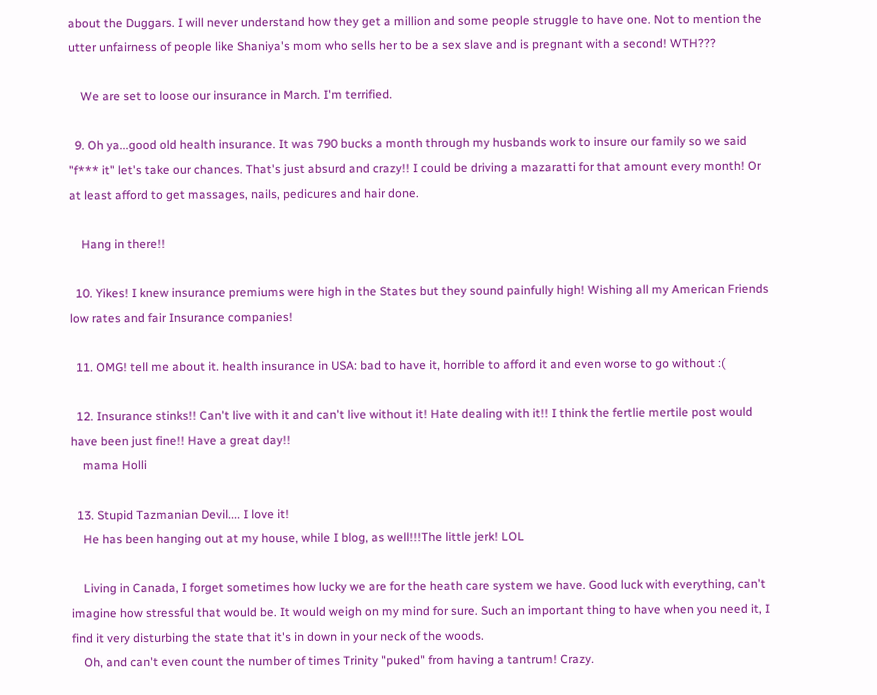about the Duggars. I will never understand how they get a million and some people struggle to have one. Not to mention the utter unfairness of people like Shaniya's mom who sells her to be a sex slave and is pregnant with a second! WTH???

    We are set to loose our insurance in March. I'm terrified.

  9. Oh ya...good old health insurance. It was 790 bucks a month through my husbands work to insure our family so we said "f*** it" let's take our chances. That's just absurd and crazy!! I could be driving a mazaratti for that amount every month! Or at least afford to get massages, nails, pedicures and hair done.

    Hang in there!!

  10. Yikes! I knew insurance premiums were high in the States but they sound painfully high! Wishing all my American Friends low rates and fair Insurance companies!

  11. OMG! tell me about it. health insurance in USA: bad to have it, horrible to afford it and even worse to go without :(

  12. Insurance stinks!! Can't live with it and can't live without it! Hate dealing with it!! I think the fertlie mertile post would have been just fine!! Have a great day!!
    mama Holli

  13. Stupid Tazmanian Devil.... I love it!
    He has been hanging out at my house, while I blog, as well!!!The little jerk! LOL

    Living in Canada, I forget sometimes how lucky we are for the heath care system we have. Good luck with everything, can't imagine how stressful that would be. It would weigh on my mind for sure. Such an important thing to have when you need it, I find it very disturbing the state that it's in down in your neck of the woods.
    Oh, and can't even count the number of times Trinity "puked" from having a tantrum! Crazy.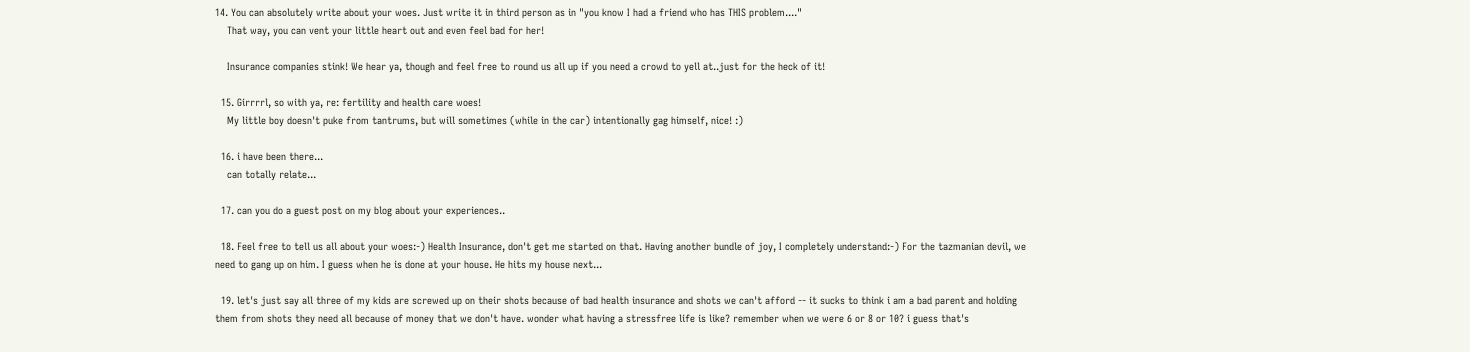14. You can absolutely write about your woes. Just write it in third person as in "you know I had a friend who has THIS problem...."
    That way, you can vent your little heart out and even feel bad for her!

    Insurance companies stink! We hear ya, though and feel free to round us all up if you need a crowd to yell at..just for the heck of it!

  15. Girrrrl, so with ya, re: fertility and health care woes!
    My little boy doesn't puke from tantrums, but will sometimes (while in the car) intentionally gag himself, nice! :)

  16. i have been there...
    can totally relate...

  17. can you do a guest post on my blog about your experiences..

  18. Feel free to tell us all about your woes:-) Health Insurance, don't get me started on that. Having another bundle of joy, I completely understand:-) For the tazmanian devil, we need to gang up on him. I guess when he is done at your house. He hits my house next...

  19. let's just say all three of my kids are screwed up on their shots because of bad health insurance and shots we can't afford -- it sucks to think i am a bad parent and holding them from shots they need all because of money that we don't have. wonder what having a stressfree life is like? remember when we were 6 or 8 or 10? i guess that's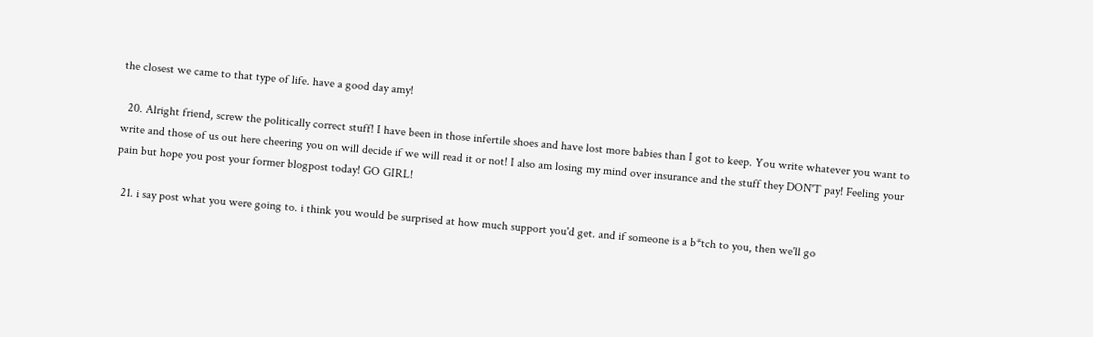the closest we came to that type of life. have a good day amy!

  20. Alright friend, screw the politically correct stuff! I have been in those infertile shoes and have lost more babies than I got to keep. You write whatever you want to write and those of us out here cheering you on will decide if we will read it or not! I also am losing my mind over insurance and the stuff they DON'T pay! Feeling your pain but hope you post your former blogpost today! GO GIRL!

  21. i say post what you were going to. i think you would be surprised at how much support you'd get. and if someone is a b*tch to you, then we'll go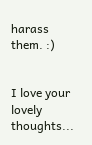harass them. :)


I love your lovely thoughts...